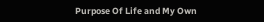Purpose Of Life and My Own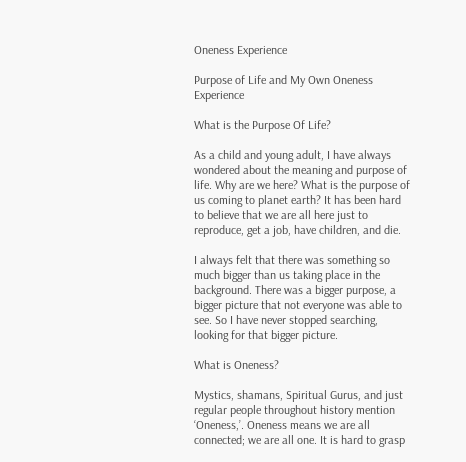Oneness Experience

Purpose of Life and My Own Oneness Experience

What is the Purpose Of Life?

As a child and young adult, I have always wondered about the meaning and purpose of life. Why are we here? What is the purpose of us coming to planet earth? It has been hard to believe that we are all here just to reproduce, get a job, have children, and die.

I always felt that there was something so much bigger than us taking place in the background. There was a bigger purpose, a bigger picture that not everyone was able to see. So I have never stopped searching, looking for that bigger picture.

What is Oneness?

Mystics, shamans, Spiritual Gurus, and just regular people throughout history mention ‘Oneness,’. Oneness means we are all connected; we are all one. It is hard to grasp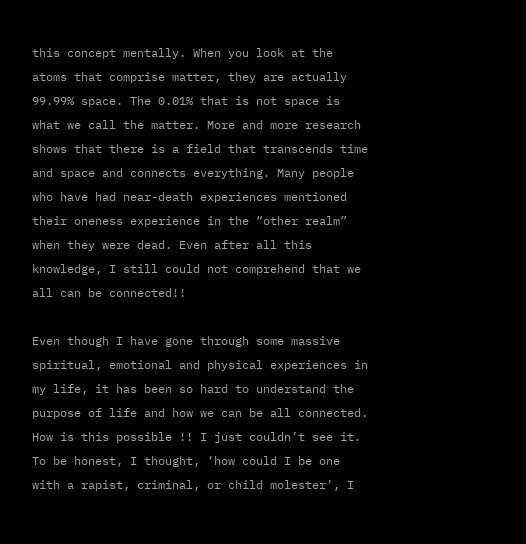this concept mentally. When you look at the atoms that comprise matter, they are actually 99.99% space. The 0.01% that is not space is what we call the matter. More and more research shows that there is a field that transcends time and space and connects everything. Many people who have had near-death experiences mentioned their oneness experience in the “other realm” when they were dead. Even after all this knowledge, I still could not comprehend that we all can be connected!!

Even though I have gone through some massive spiritual, emotional and physical experiences in my life, it has been so hard to understand the purpose of life and how we can be all connected. How is this possible !! I just couldn’t see it. To be honest, I thought, ‘how could I be one with a rapist, criminal, or child molester’, I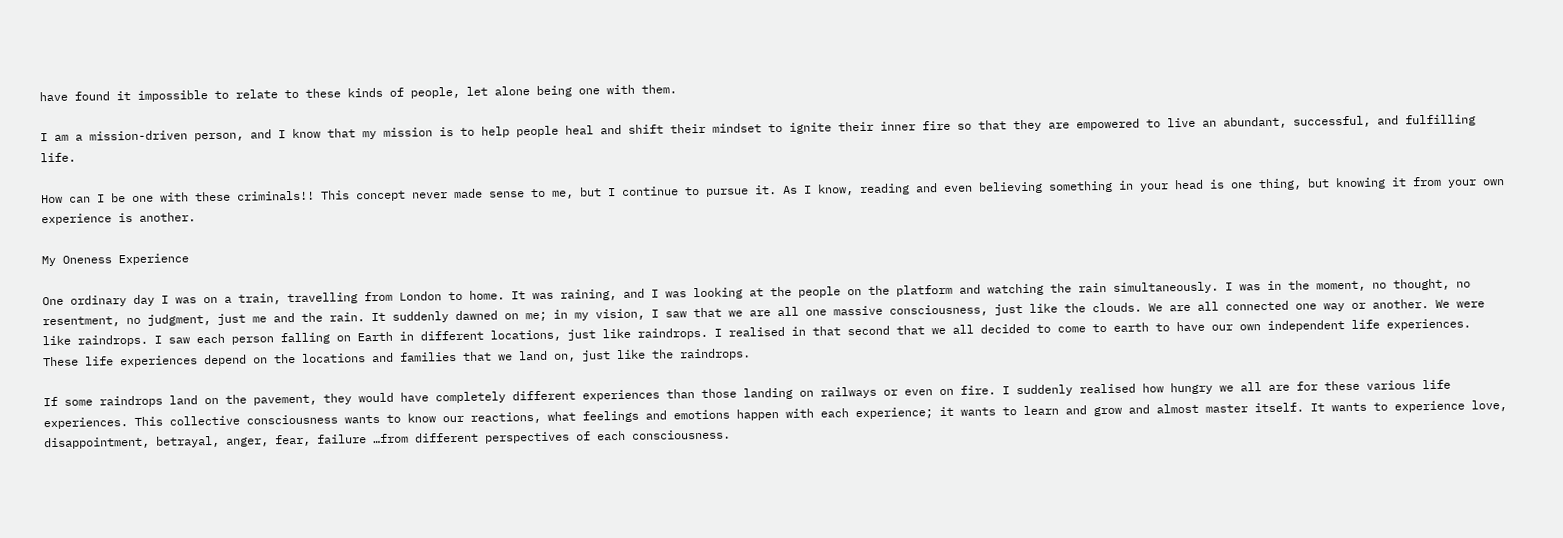have found it impossible to relate to these kinds of people, let alone being one with them.

I am a mission-driven person, and I know that my mission is to help people heal and shift their mindset to ignite their inner fire so that they are empowered to live an abundant, successful, and fulfilling life.

How can I be one with these criminals!! This concept never made sense to me, but I continue to pursue it. As I know, reading and even believing something in your head is one thing, but knowing it from your own experience is another.

My Oneness Experience

One ordinary day I was on a train, travelling from London to home. It was raining, and I was looking at the people on the platform and watching the rain simultaneously. I was in the moment, no thought, no resentment, no judgment, just me and the rain. It suddenly dawned on me; in my vision, I saw that we are all one massive consciousness, just like the clouds. We are all connected one way or another. We were like raindrops. I saw each person falling on Earth in different locations, just like raindrops. I realised in that second that we all decided to come to earth to have our own independent life experiences. These life experiences depend on the locations and families that we land on, just like the raindrops.

If some raindrops land on the pavement, they would have completely different experiences than those landing on railways or even on fire. I suddenly realised how hungry we all are for these various life experiences. This collective consciousness wants to know our reactions, what feelings and emotions happen with each experience; it wants to learn and grow and almost master itself. It wants to experience love, disappointment, betrayal, anger, fear, failure …from different perspectives of each consciousness.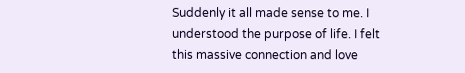Suddenly it all made sense to me. I understood the purpose of life. I felt this massive connection and love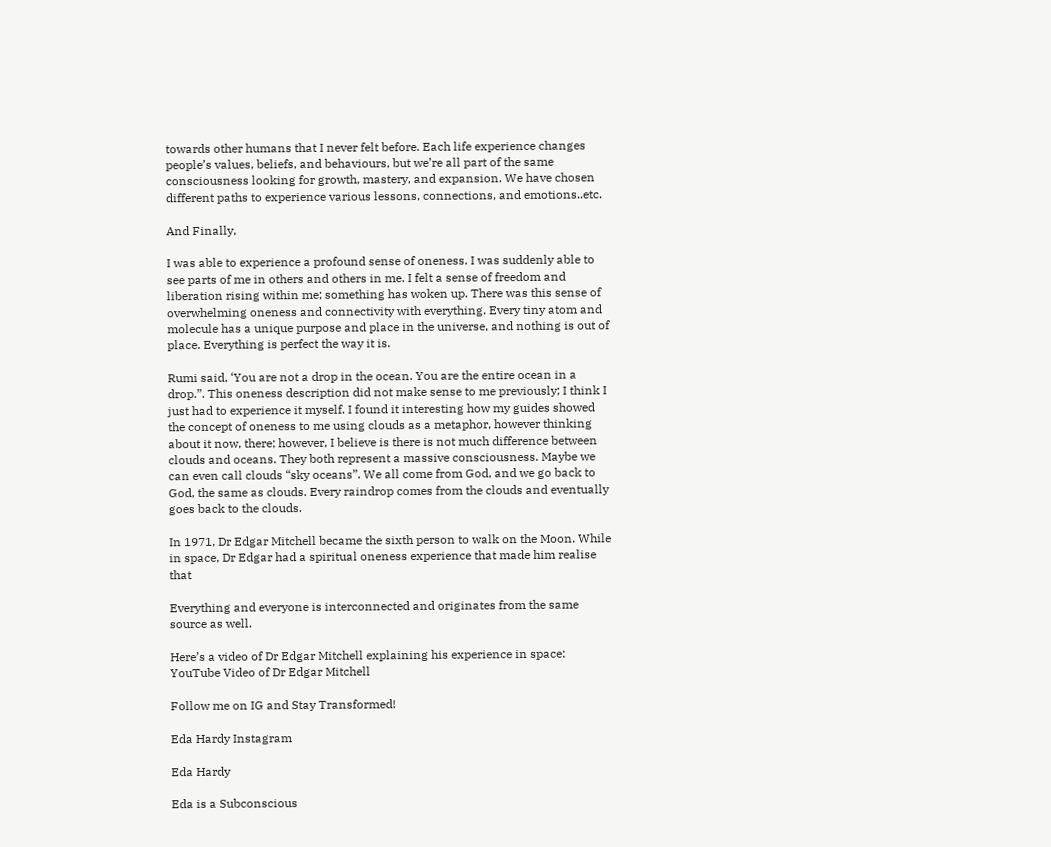towards other humans that I never felt before. Each life experience changes people’s values, beliefs, and behaviours, but we’re all part of the same consciousness looking for growth, mastery, and expansion. We have chosen different paths to experience various lessons, connections, and emotions..etc.

And Finally,

I was able to experience a profound sense of oneness. I was suddenly able to see parts of me in others and others in me. I felt a sense of freedom and liberation rising within me; something has woken up. There was this sense of overwhelming oneness and connectivity with everything. Every tiny atom and molecule has a unique purpose and place in the universe, and nothing is out of place. Everything is perfect the way it is.

Rumi said, ‘You are not a drop in the ocean. You are the entire ocean in a drop.”. This oneness description did not make sense to me previously; I think I just had to experience it myself. I found it interesting how my guides showed the concept of oneness to me using clouds as a metaphor, however thinking about it now, there; however, I believe is there is not much difference between clouds and oceans. They both represent a massive consciousness. Maybe we can even call clouds “sky oceans”. We all come from God, and we go back to God, the same as clouds. Every raindrop comes from the clouds and eventually goes back to the clouds.

In 1971, Dr Edgar Mitchell became the sixth person to walk on the Moon. While in space, Dr Edgar had a spiritual oneness experience that made him realise that

Everything and everyone is interconnected and originates from the same source as well.

Here’s a video of Dr Edgar Mitchell explaining his experience in space:
YouTube Video of Dr Edgar Mitchell

Follow me on IG and Stay Transformed!

Eda Hardy Instagram

Eda Hardy

Eda is a Subconscious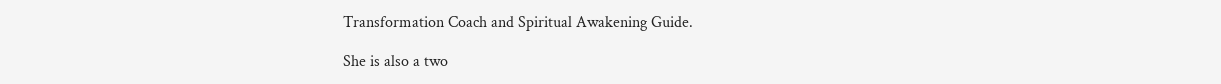Transformation Coach and Spiritual Awakening Guide.

She is also a two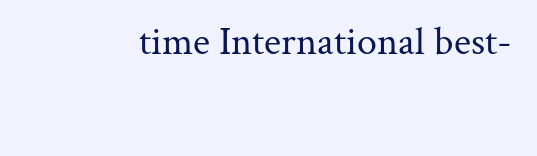time International best-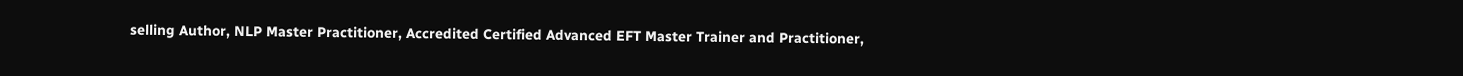selling Author, NLP Master Practitioner, Accredited Certified Advanced EFT Master Trainer and Practitioner,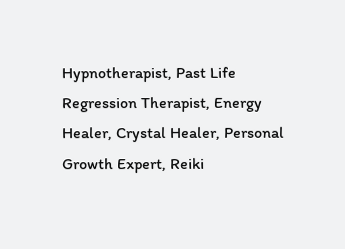Hypnotherapist, Past Life Regression Therapist, Energy Healer, Crystal Healer, Personal Growth Expert, Reiki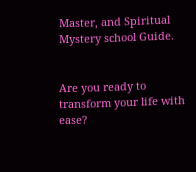Master, and Spiritual Mystery school Guide.


Are you ready to transform your life with ease?